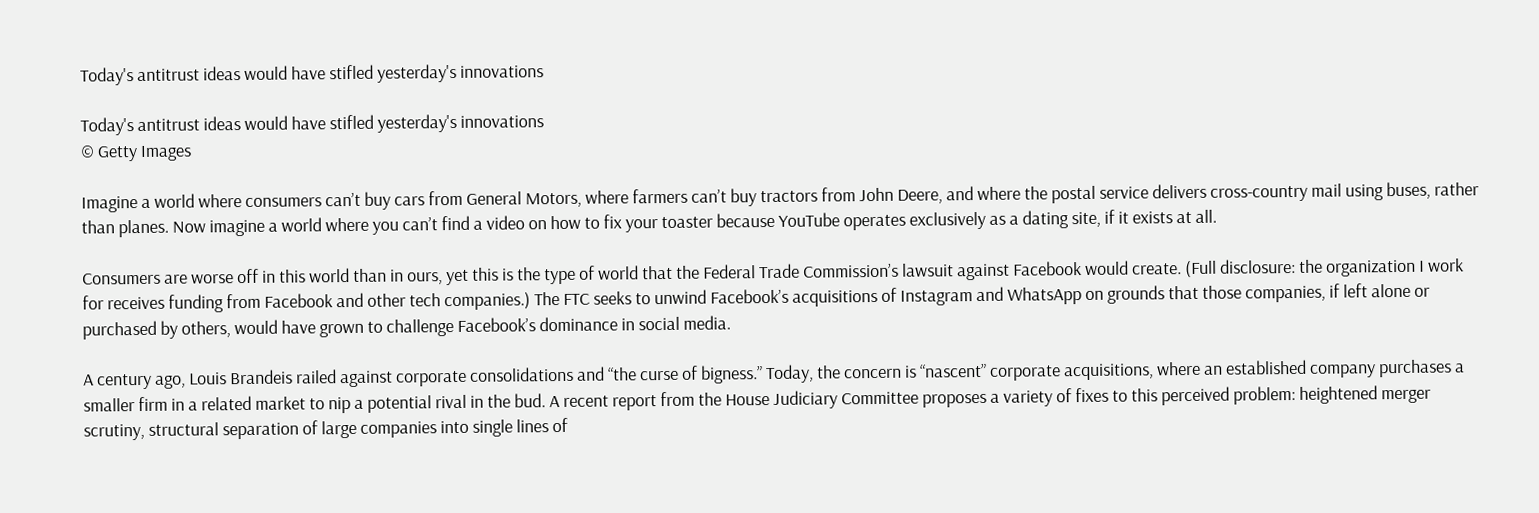Today's antitrust ideas would have stifled yesterday's innovations

Today's antitrust ideas would have stifled yesterday's innovations
© Getty Images

Imagine a world where consumers can’t buy cars from General Motors, where farmers can’t buy tractors from John Deere, and where the postal service delivers cross-country mail using buses, rather than planes. Now imagine a world where you can’t find a video on how to fix your toaster because YouTube operates exclusively as a dating site, if it exists at all.

Consumers are worse off in this world than in ours, yet this is the type of world that the Federal Trade Commission’s lawsuit against Facebook would create. (Full disclosure: the organization I work for receives funding from Facebook and other tech companies.) The FTC seeks to unwind Facebook’s acquisitions of Instagram and WhatsApp on grounds that those companies, if left alone or purchased by others, would have grown to challenge Facebook’s dominance in social media.

A century ago, Louis Brandeis railed against corporate consolidations and “the curse of bigness.” Today, the concern is “nascent” corporate acquisitions, where an established company purchases a smaller firm in a related market to nip a potential rival in the bud. A recent report from the House Judiciary Committee proposes a variety of fixes to this perceived problem: heightened merger scrutiny, structural separation of large companies into single lines of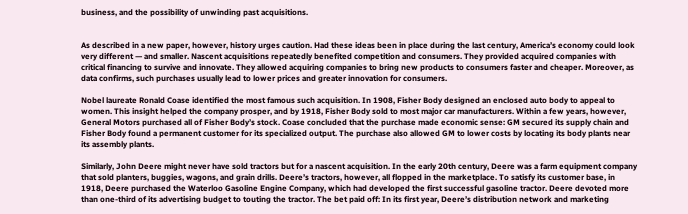business, and the possibility of unwinding past acquisitions.


As described in a new paper, however, history urges caution. Had these ideas been in place during the last century, America’s economy could look very different — and smaller. Nascent acquisitions repeatedly benefited competition and consumers. They provided acquired companies with critical financing to survive and innovate. They allowed acquiring companies to bring new products to consumers faster and cheaper. Moreover, as data confirms, such purchases usually lead to lower prices and greater innovation for consumers.

Nobel laureate Ronald Coase identified the most famous such acquisition. In 1908, Fisher Body designed an enclosed auto body to appeal to women. This insight helped the company prosper, and by 1918, Fisher Body sold to most major car manufacturers. Within a few years, however, General Motors purchased all of Fisher Body’s stock. Coase concluded that the purchase made economic sense: GM secured its supply chain and Fisher Body found a permanent customer for its specialized output. The purchase also allowed GM to lower costs by locating its body plants near its assembly plants.

Similarly, John Deere might never have sold tractors but for a nascent acquisition. In the early 20th century, Deere was a farm equipment company that sold planters, buggies, wagons, and grain drills. Deere’s tractors, however, all flopped in the marketplace. To satisfy its customer base, in 1918, Deere purchased the Waterloo Gasoline Engine Company, which had developed the first successful gasoline tractor. Deere devoted more than one-third of its advertising budget to touting the tractor. The bet paid off: In its first year, Deere’s distribution network and marketing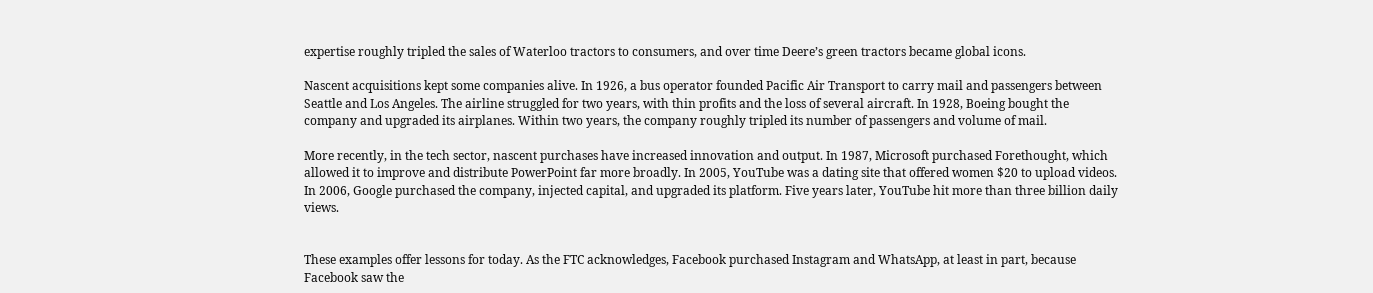expertise roughly tripled the sales of Waterloo tractors to consumers, and over time Deere’s green tractors became global icons.

Nascent acquisitions kept some companies alive. In 1926, a bus operator founded Pacific Air Transport to carry mail and passengers between Seattle and Los Angeles. The airline struggled for two years, with thin profits and the loss of several aircraft. In 1928, Boeing bought the company and upgraded its airplanes. Within two years, the company roughly tripled its number of passengers and volume of mail.

More recently, in the tech sector, nascent purchases have increased innovation and output. In 1987, Microsoft purchased Forethought, which allowed it to improve and distribute PowerPoint far more broadly. In 2005, YouTube was a dating site that offered women $20 to upload videos. In 2006, Google purchased the company, injected capital, and upgraded its platform. Five years later, YouTube hit more than three billion daily views.


These examples offer lessons for today. As the FTC acknowledges, Facebook purchased Instagram and WhatsApp, at least in part, because Facebook saw the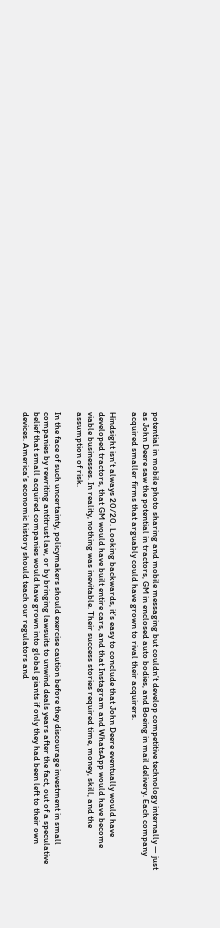potential in mobile photo sharing and mobile messaging but couldn’t develop competitive technology internally — just as John Deere saw the potential in tractors, GM in enclosed auto bodies, and Boeing in mail delivery. Each company acquired smaller firms that arguably could have grown to rival their acquirers.

Hindsight isn’t always 20/20. Looking backwards, it’s easy to conclude that John Deere eventually would have developed tractors, that GM would have built entire cars, and that Instagram and WhatsApp would have become viable businesses. In reality, nothing was inevitable. Their success stories required time, money, skill, and the assumption of risk.

In the face of such uncertainty, policymakers should exercise caution before they discourage investment in small companies by rewriting antitrust law, or by bringing lawsuits to unwind deals years after the fact, out of a speculative belief that small acquired companies would have grown into global giants if only they had been left to their own devices. America’s economic history should teach our regulators and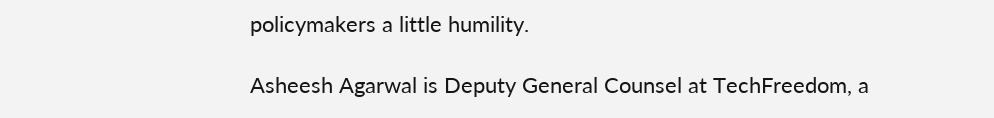policymakers a little humility.

Asheesh Agarwal is Deputy General Counsel at TechFreedom, a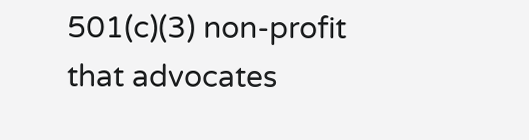501(c)(3) non-profit that advocates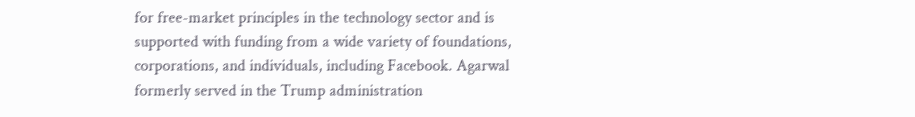for free-market principles in the technology sector and is supported with funding from a wide variety of foundations, corporations, and individuals, including Facebook. Agarwal formerly served in the Trump administration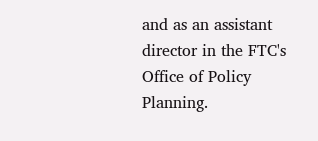and as an assistant director in the FTC's Office of Policy Planning.